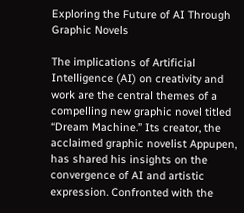Exploring the Future of AI Through Graphic Novels

The implications of Artificial Intelligence (AI) on creativity and work are the central themes of a compelling new graphic novel titled “Dream Machine.” Its creator, the acclaimed graphic novelist Appupen, has shared his insights on the convergence of AI and artistic expression. Confronted with the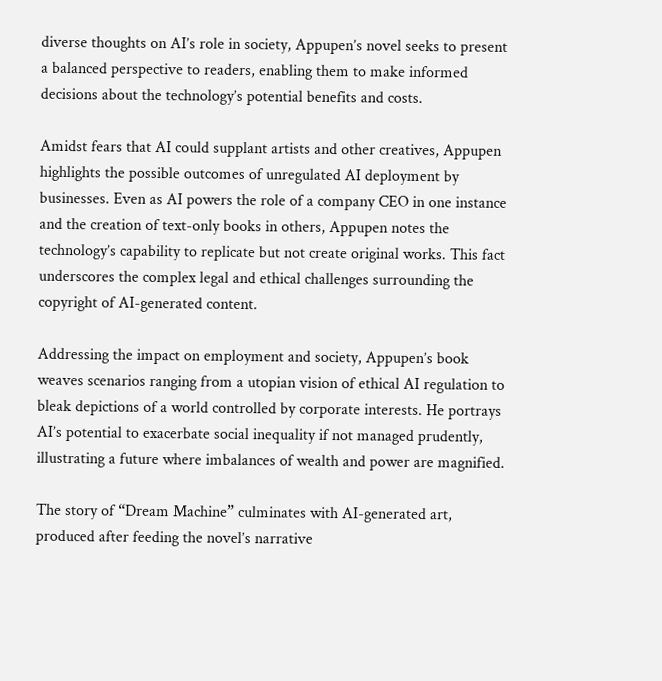diverse thoughts on AI’s role in society, Appupen’s novel seeks to present a balanced perspective to readers, enabling them to make informed decisions about the technology’s potential benefits and costs.

Amidst fears that AI could supplant artists and other creatives, Appupen highlights the possible outcomes of unregulated AI deployment by businesses. Even as AI powers the role of a company CEO in one instance and the creation of text-only books in others, Appupen notes the technology’s capability to replicate but not create original works. This fact underscores the complex legal and ethical challenges surrounding the copyright of AI-generated content.

Addressing the impact on employment and society, Appupen’s book weaves scenarios ranging from a utopian vision of ethical AI regulation to bleak depictions of a world controlled by corporate interests. He portrays AI’s potential to exacerbate social inequality if not managed prudently, illustrating a future where imbalances of wealth and power are magnified.

The story of “Dream Machine” culminates with AI-generated art, produced after feeding the novel’s narrative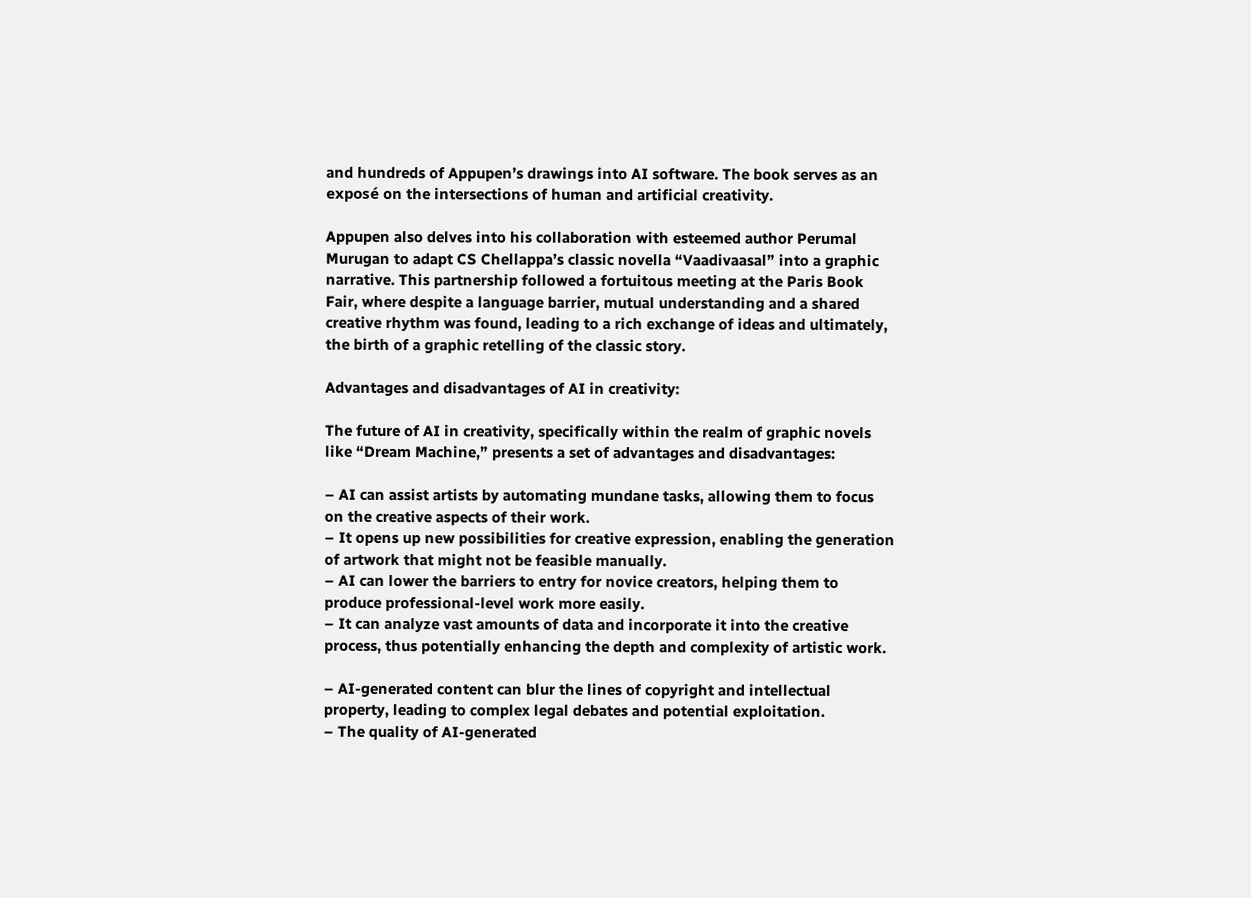and hundreds of Appupen’s drawings into AI software. The book serves as an exposé on the intersections of human and artificial creativity.

Appupen also delves into his collaboration with esteemed author Perumal Murugan to adapt CS Chellappa’s classic novella “Vaadivaasal” into a graphic narrative. This partnership followed a fortuitous meeting at the Paris Book Fair, where despite a language barrier, mutual understanding and a shared creative rhythm was found, leading to a rich exchange of ideas and ultimately, the birth of a graphic retelling of the classic story.

Advantages and disadvantages of AI in creativity:

The future of AI in creativity, specifically within the realm of graphic novels like “Dream Machine,” presents a set of advantages and disadvantages:

– AI can assist artists by automating mundane tasks, allowing them to focus on the creative aspects of their work.
– It opens up new possibilities for creative expression, enabling the generation of artwork that might not be feasible manually.
– AI can lower the barriers to entry for novice creators, helping them to produce professional-level work more easily.
– It can analyze vast amounts of data and incorporate it into the creative process, thus potentially enhancing the depth and complexity of artistic work.

– AI-generated content can blur the lines of copyright and intellectual property, leading to complex legal debates and potential exploitation.
– The quality of AI-generated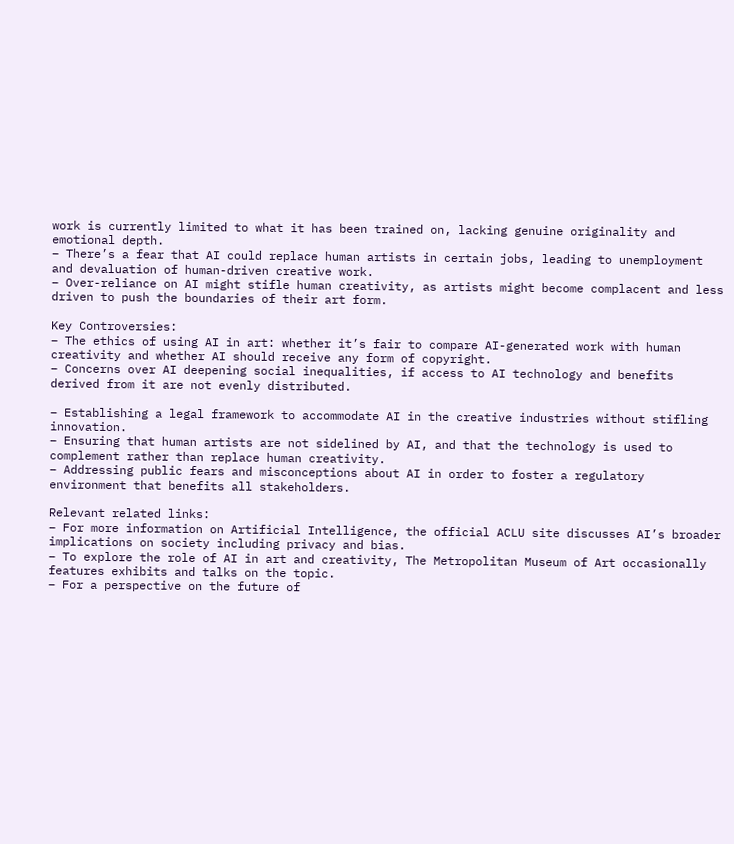work is currently limited to what it has been trained on, lacking genuine originality and emotional depth.
– There’s a fear that AI could replace human artists in certain jobs, leading to unemployment and devaluation of human-driven creative work.
– Over-reliance on AI might stifle human creativity, as artists might become complacent and less driven to push the boundaries of their art form.

Key Controversies:
– The ethics of using AI in art: whether it’s fair to compare AI-generated work with human creativity and whether AI should receive any form of copyright.
– Concerns over AI deepening social inequalities, if access to AI technology and benefits derived from it are not evenly distributed.

– Establishing a legal framework to accommodate AI in the creative industries without stifling innovation.
– Ensuring that human artists are not sidelined by AI, and that the technology is used to complement rather than replace human creativity.
– Addressing public fears and misconceptions about AI in order to foster a regulatory environment that benefits all stakeholders.

Relevant related links:
– For more information on Artificial Intelligence, the official ACLU site discusses AI’s broader implications on society including privacy and bias.
– To explore the role of AI in art and creativity, The Metropolitan Museum of Art occasionally features exhibits and talks on the topic.
– For a perspective on the future of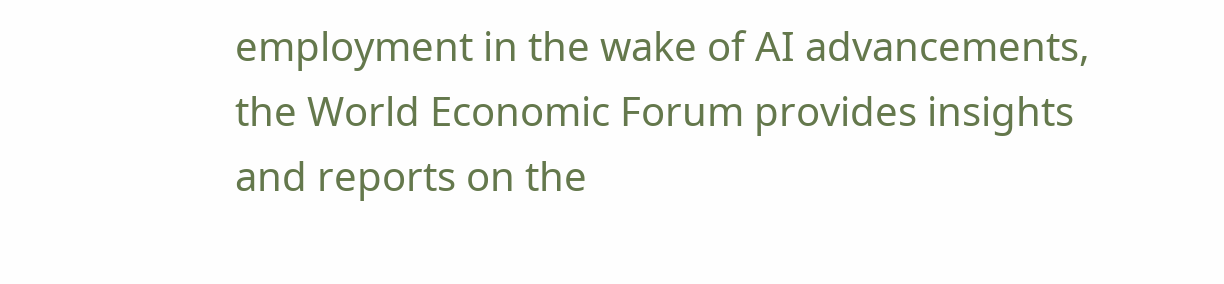employment in the wake of AI advancements, the World Economic Forum provides insights and reports on the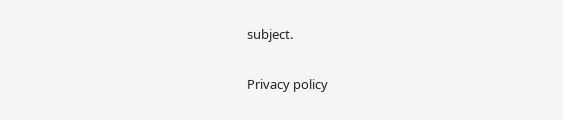subject.

Privacy policy